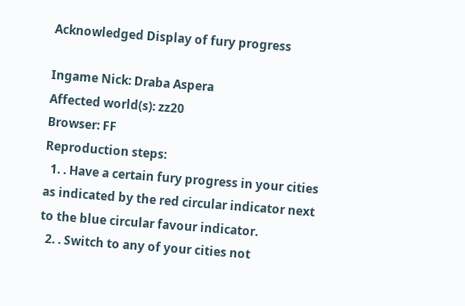Acknowledged Display of fury progress

Ingame Nick: Draba Aspera
Affected world(s): zz20
Browser: FF
Reproduction steps:
  1. . Have a certain fury progress in your cities as indicated by the red circular indicator next to the blue circular favour indicator.
  2. . Switch to any of your cities not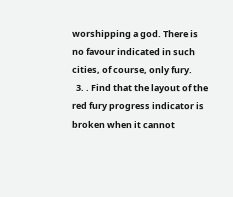worshipping a god. There is no favour indicated in such cities, of course, only fury.
  3. . Find that the layout of the red fury progress indicator is broken when it cannot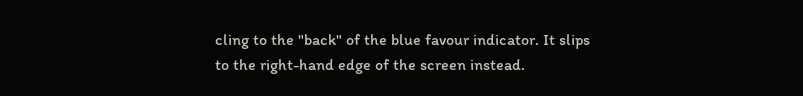cling to the "back" of the blue favour indicator. It slips to the right-hand edge of the screen instead.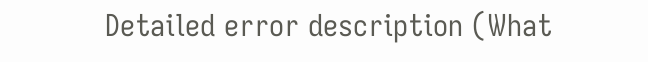Detailed error description (What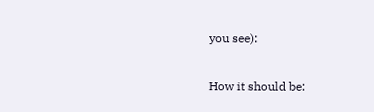you see):

How it should be: